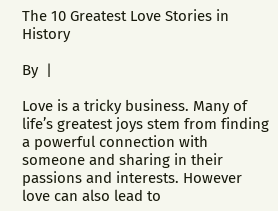The 10 Greatest Love Stories in History

By  |

Love is a tricky business. Many of life’s greatest joys stem from finding a powerful connection with someone and sharing in their passions and interests. However love can also lead to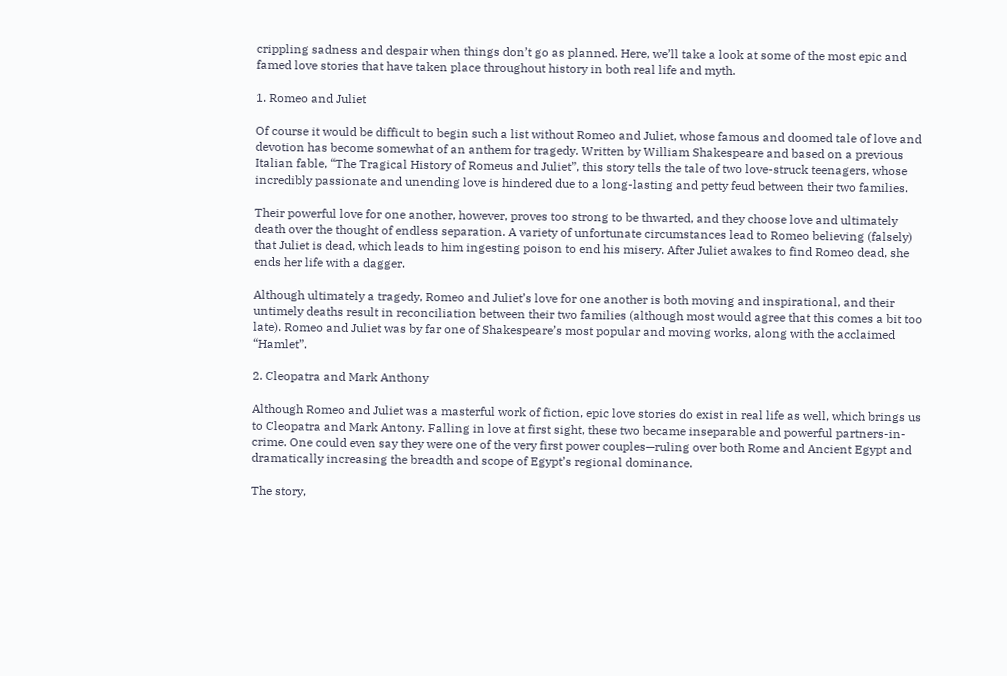crippling sadness and despair when things don’t go as planned. Here, we’ll take a look at some of the most epic and famed love stories that have taken place throughout history in both real life and myth.

1. Romeo and Juliet

Of course it would be difficult to begin such a list without Romeo and Juliet, whose famous and doomed tale of love and devotion has become somewhat of an anthem for tragedy. Written by William Shakespeare and based on a previous Italian fable, “The Tragical History of Romeus and Juliet”, this story tells the tale of two love-struck teenagers, whose incredibly passionate and unending love is hindered due to a long-lasting and petty feud between their two families.

Their powerful love for one another, however, proves too strong to be thwarted, and they choose love and ultimately death over the thought of endless separation. A variety of unfortunate circumstances lead to Romeo believing (falsely) that Juliet is dead, which leads to him ingesting poison to end his misery. After Juliet awakes to find Romeo dead, she ends her life with a dagger.

Although ultimately a tragedy, Romeo and Juliet’s love for one another is both moving and inspirational, and their untimely deaths result in reconciliation between their two families (although most would agree that this comes a bit too late). Romeo and Juliet was by far one of Shakespeare’s most popular and moving works, along with the acclaimed “Hamlet”.

2. Cleopatra and Mark Anthony

Although Romeo and Juliet was a masterful work of fiction, epic love stories do exist in real life as well, which brings us to Cleopatra and Mark Antony. Falling in love at first sight, these two became inseparable and powerful partners-in-crime. One could even say they were one of the very first power couples—ruling over both Rome and Ancient Egypt and dramatically increasing the breadth and scope of Egypt’s regional dominance.

The story,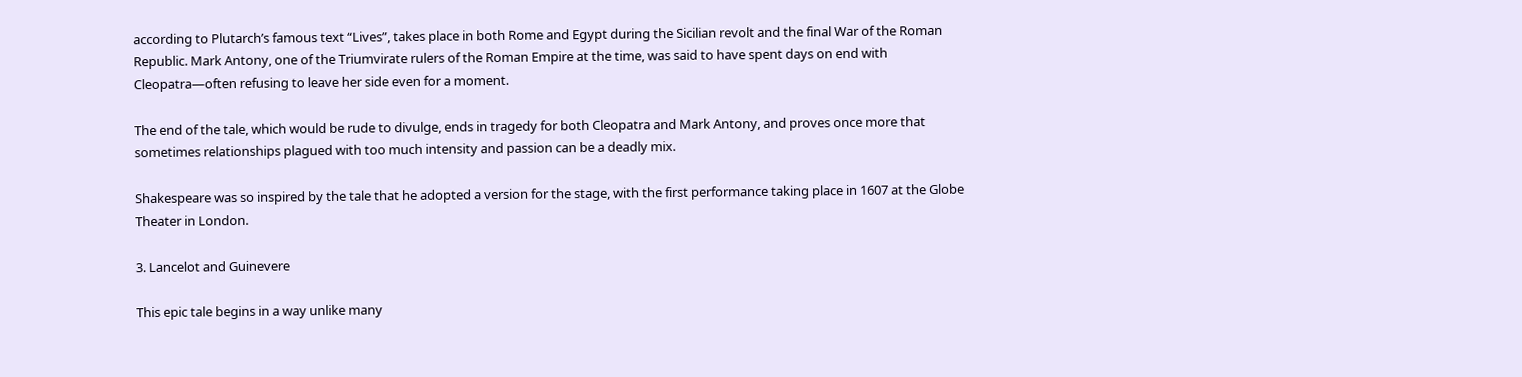according to Plutarch’s famous text “Lives”, takes place in both Rome and Egypt during the Sicilian revolt and the final War of the Roman Republic. Mark Antony, one of the Triumvirate rulers of the Roman Empire at the time, was said to have spent days on end with Cleopatra—often refusing to leave her side even for a moment.

The end of the tale, which would be rude to divulge, ends in tragedy for both Cleopatra and Mark Antony, and proves once more that sometimes relationships plagued with too much intensity and passion can be a deadly mix.

Shakespeare was so inspired by the tale that he adopted a version for the stage, with the first performance taking place in 1607 at the Globe Theater in London.

3. Lancelot and Guinevere

This epic tale begins in a way unlike many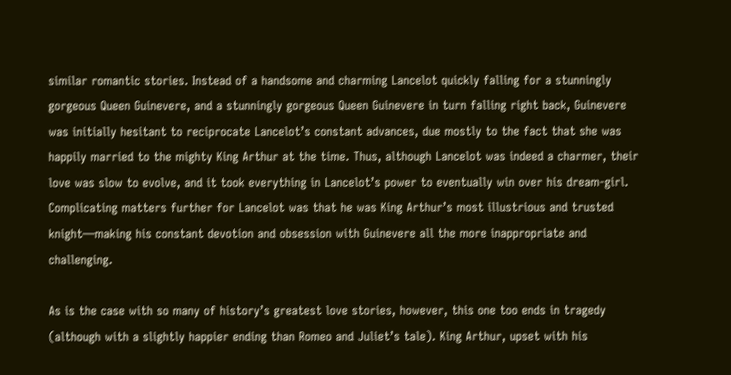similar romantic stories. Instead of a handsome and charming Lancelot quickly falling for a stunningly gorgeous Queen Guinevere, and a stunningly gorgeous Queen Guinevere in turn falling right back, Guinevere was initially hesitant to reciprocate Lancelot’s constant advances, due mostly to the fact that she was happily married to the mighty King Arthur at the time. Thus, although Lancelot was indeed a charmer, their love was slow to evolve, and it took everything in Lancelot’s power to eventually win over his dream-girl. Complicating matters further for Lancelot was that he was King Arthur’s most illustrious and trusted knight—making his constant devotion and obsession with Guinevere all the more inappropriate and challenging.

As is the case with so many of history’s greatest love stories, however, this one too ends in tragedy (although with a slightly happier ending than Romeo and Juliet’s tale). King Arthur, upset with his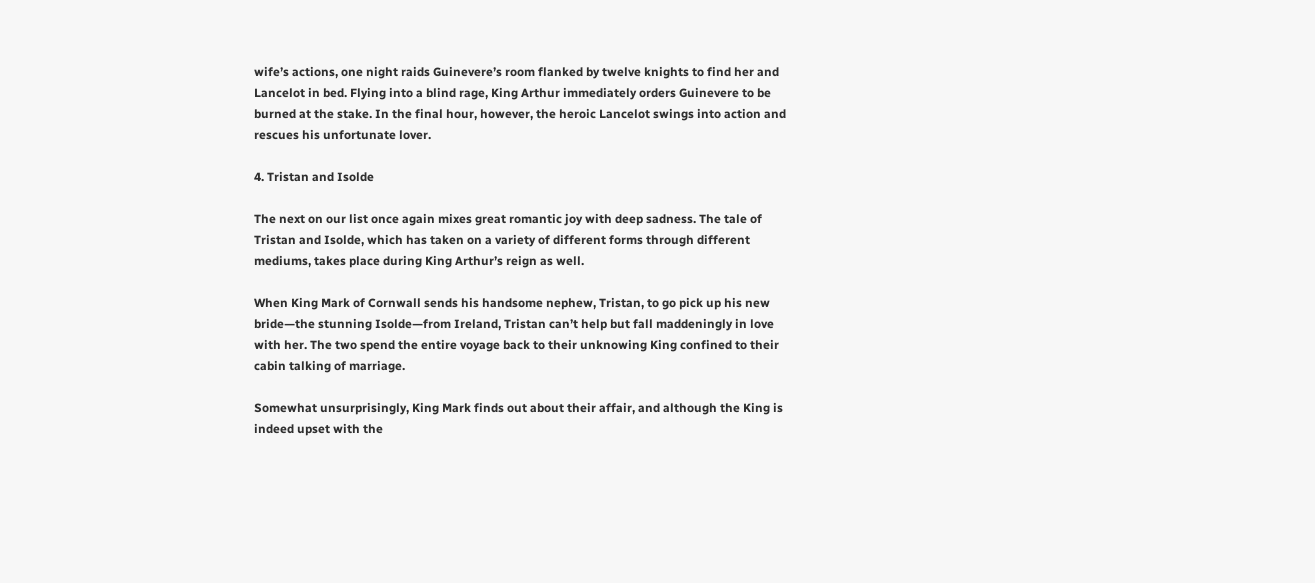wife’s actions, one night raids Guinevere’s room flanked by twelve knights to find her and Lancelot in bed. Flying into a blind rage, King Arthur immediately orders Guinevere to be burned at the stake. In the final hour, however, the heroic Lancelot swings into action and rescues his unfortunate lover.

4. Tristan and Isolde

The next on our list once again mixes great romantic joy with deep sadness. The tale of Tristan and Isolde, which has taken on a variety of different forms through different mediums, takes place during King Arthur’s reign as well.

When King Mark of Cornwall sends his handsome nephew, Tristan, to go pick up his new bride—the stunning Isolde—from Ireland, Tristan can’t help but fall maddeningly in love with her. The two spend the entire voyage back to their unknowing King confined to their cabin talking of marriage.

Somewhat unsurprisingly, King Mark finds out about their affair, and although the King is indeed upset with the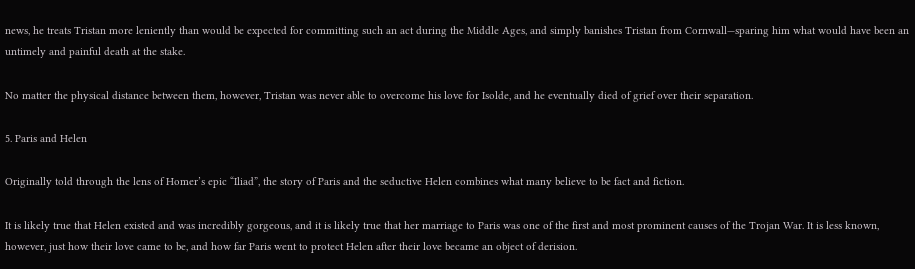news, he treats Tristan more leniently than would be expected for committing such an act during the Middle Ages, and simply banishes Tristan from Cornwall—sparing him what would have been an untimely and painful death at the stake.

No matter the physical distance between them, however, Tristan was never able to overcome his love for Isolde, and he eventually died of grief over their separation.

5. Paris and Helen

Originally told through the lens of Homer’s epic “Iliad”, the story of Paris and the seductive Helen combines what many believe to be fact and fiction.

It is likely true that Helen existed and was incredibly gorgeous, and it is likely true that her marriage to Paris was one of the first and most prominent causes of the Trojan War. It is less known, however, just how their love came to be, and how far Paris went to protect Helen after their love became an object of derision.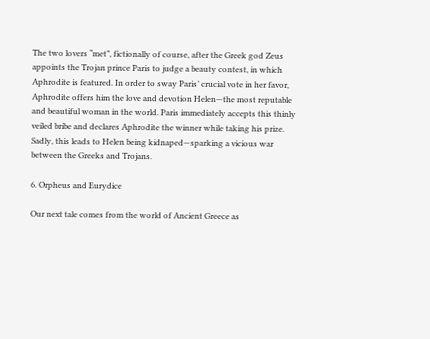The two lovers “met”, fictionally of course, after the Greek god Zeus appoints the Trojan prince Paris to judge a beauty contest, in which Aphrodite is featured. In order to sway Paris’ crucial vote in her favor, Aphrodite offers him the love and devotion Helen—the most reputable and beautiful woman in the world. Paris immediately accepts this thinly veiled bribe and declares Aphrodite the winner while taking his prize. Sadly, this leads to Helen being kidnaped—sparking a vicious war between the Greeks and Trojans.

6. Orpheus and Eurydice

Our next tale comes from the world of Ancient Greece as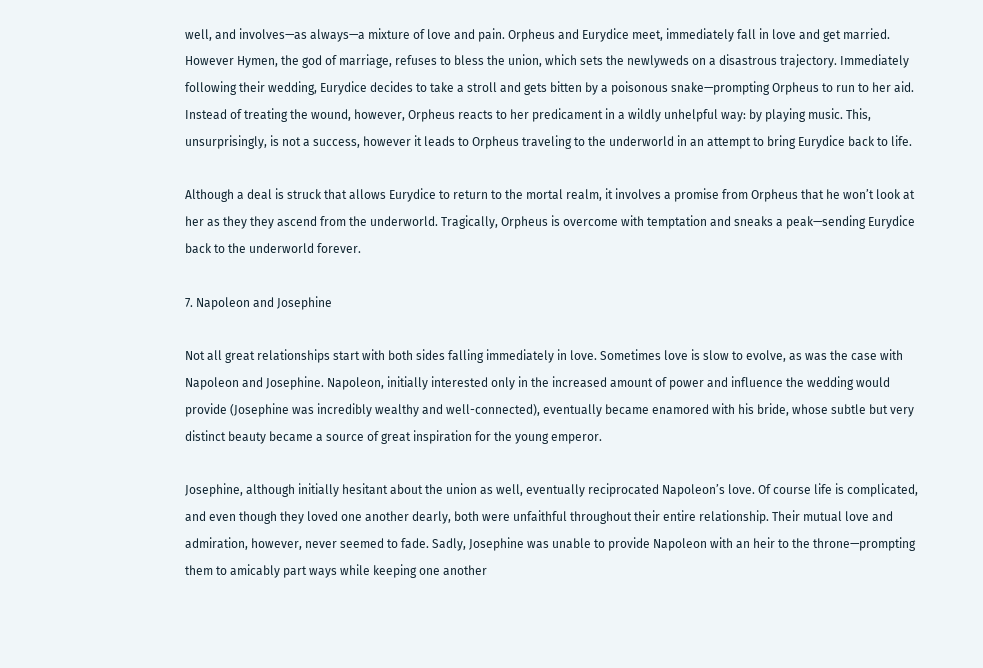well, and involves—as always—a mixture of love and pain. Orpheus and Eurydice meet, immediately fall in love and get married. However Hymen, the god of marriage, refuses to bless the union, which sets the newlyweds on a disastrous trajectory. Immediately following their wedding, Eurydice decides to take a stroll and gets bitten by a poisonous snake—prompting Orpheus to run to her aid. Instead of treating the wound, however, Orpheus reacts to her predicament in a wildly unhelpful way: by playing music. This, unsurprisingly, is not a success, however it leads to Orpheus traveling to the underworld in an attempt to bring Eurydice back to life.

Although a deal is struck that allows Eurydice to return to the mortal realm, it involves a promise from Orpheus that he won’t look at her as they they ascend from the underworld. Tragically, Orpheus is overcome with temptation and sneaks a peak—sending Eurydice back to the underworld forever.

7. Napoleon and Josephine

Not all great relationships start with both sides falling immediately in love. Sometimes love is slow to evolve, as was the case with Napoleon and Josephine. Napoleon, initially interested only in the increased amount of power and influence the wedding would provide (Josephine was incredibly wealthy and well-connected), eventually became enamored with his bride, whose subtle but very distinct beauty became a source of great inspiration for the young emperor.

Josephine, although initially hesitant about the union as well, eventually reciprocated Napoleon’s love. Of course life is complicated, and even though they loved one another dearly, both were unfaithful throughout their entire relationship. Their mutual love and admiration, however, never seemed to fade. Sadly, Josephine was unable to provide Napoleon with an heir to the throne—prompting them to amicably part ways while keeping one another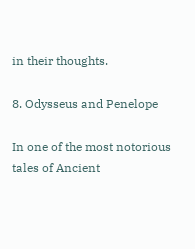in their thoughts.

8. Odysseus and Penelope

In one of the most notorious tales of Ancient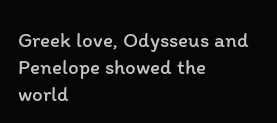Greek love, Odysseus and Penelope showed the world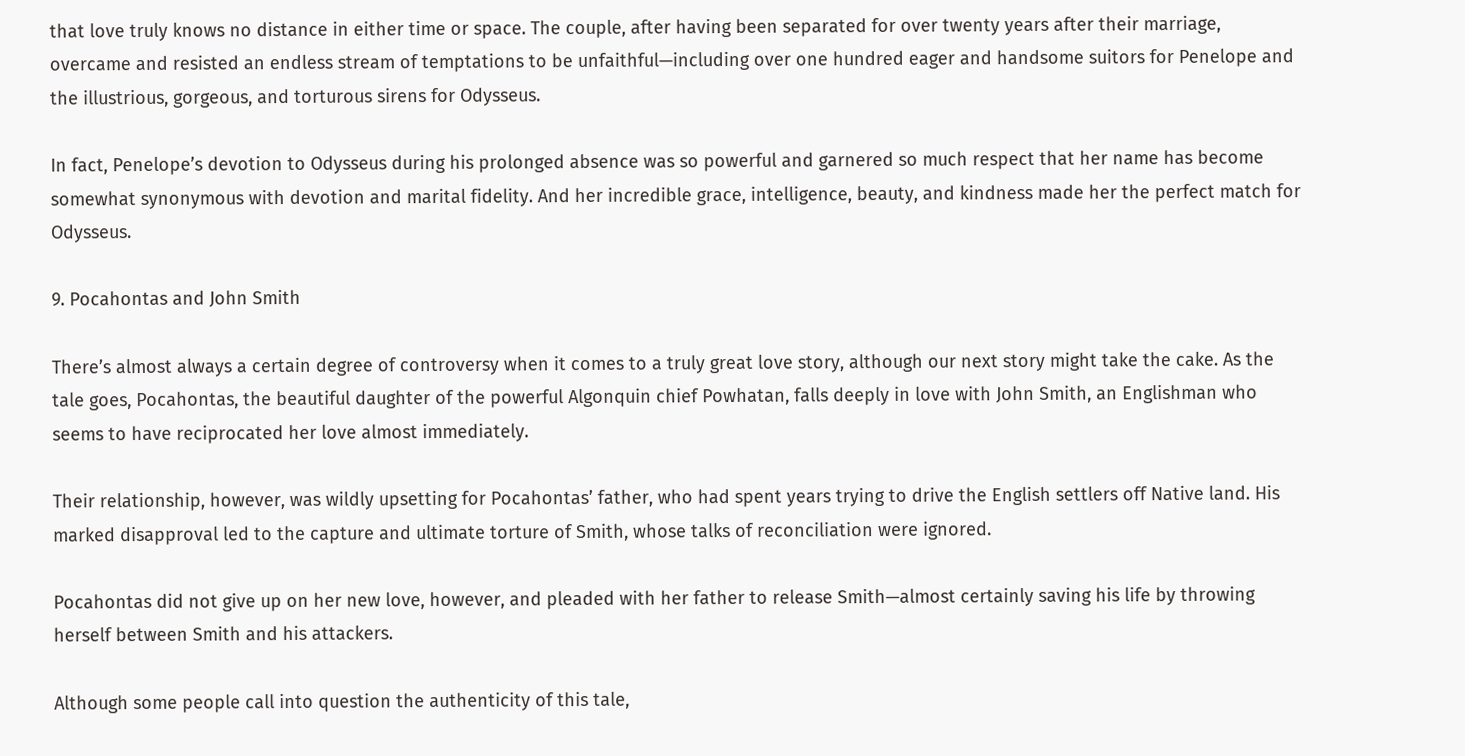that love truly knows no distance in either time or space. The couple, after having been separated for over twenty years after their marriage, overcame and resisted an endless stream of temptations to be unfaithful—including over one hundred eager and handsome suitors for Penelope and the illustrious, gorgeous, and torturous sirens for Odysseus.

In fact, Penelope’s devotion to Odysseus during his prolonged absence was so powerful and garnered so much respect that her name has become somewhat synonymous with devotion and marital fidelity. And her incredible grace, intelligence, beauty, and kindness made her the perfect match for Odysseus.

9. Pocahontas and John Smith

There’s almost always a certain degree of controversy when it comes to a truly great love story, although our next story might take the cake. As the tale goes, Pocahontas, the beautiful daughter of the powerful Algonquin chief Powhatan, falls deeply in love with John Smith, an Englishman who seems to have reciprocated her love almost immediately.

Their relationship, however, was wildly upsetting for Pocahontas’ father, who had spent years trying to drive the English settlers off Native land. His marked disapproval led to the capture and ultimate torture of Smith, whose talks of reconciliation were ignored.

Pocahontas did not give up on her new love, however, and pleaded with her father to release Smith—almost certainly saving his life by throwing herself between Smith and his attackers.

Although some people call into question the authenticity of this tale,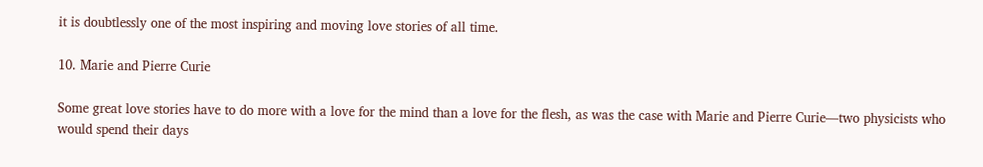it is doubtlessly one of the most inspiring and moving love stories of all time.

10. Marie and Pierre Curie

Some great love stories have to do more with a love for the mind than a love for the flesh, as was the case with Marie and Pierre Curie—two physicists who would spend their days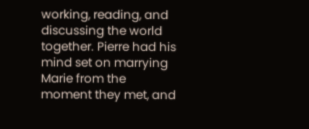working, reading, and discussing the world together. Pierre had his mind set on marrying Marie from the moment they met, and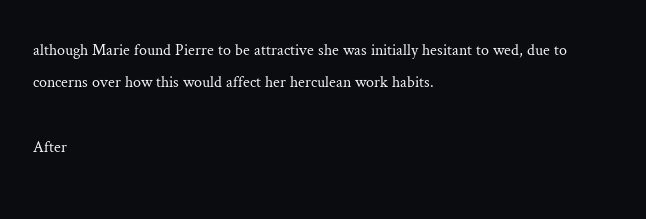although Marie found Pierre to be attractive she was initially hesitant to wed, due to concerns over how this would affect her herculean work habits.

After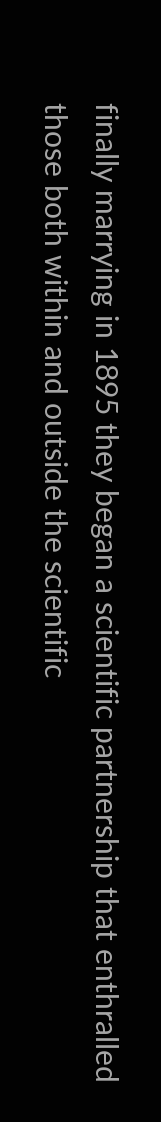finally marrying in 1895 they began a scientific partnership that enthralled those both within and outside the scientific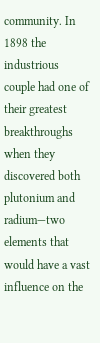community. In 1898 the industrious couple had one of their greatest breakthroughs when they discovered both plutonium and radium—two elements that would have a vast influence on the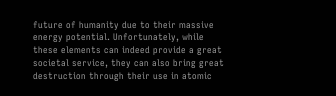future of humanity due to their massive energy potential. Unfortunately, while these elements can indeed provide a great societal service, they can also bring great destruction through their use in atomic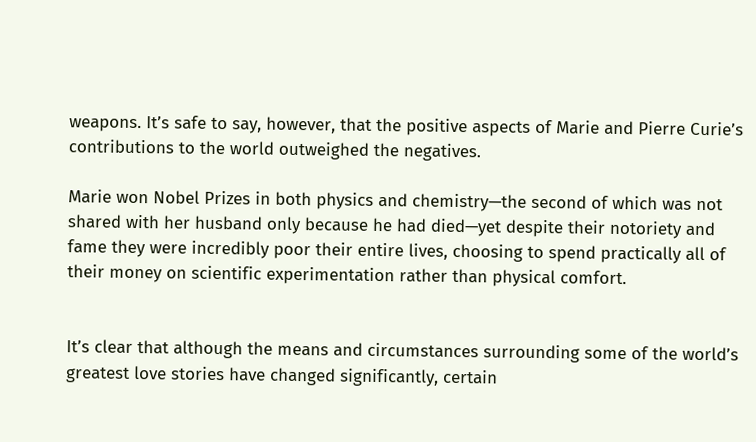weapons. It’s safe to say, however, that the positive aspects of Marie and Pierre Curie’s contributions to the world outweighed the negatives.

Marie won Nobel Prizes in both physics and chemistry—the second of which was not shared with her husband only because he had died—yet despite their notoriety and fame they were incredibly poor their entire lives, choosing to spend practically all of their money on scientific experimentation rather than physical comfort.


It’s clear that although the means and circumstances surrounding some of the world’s greatest love stories have changed significantly, certain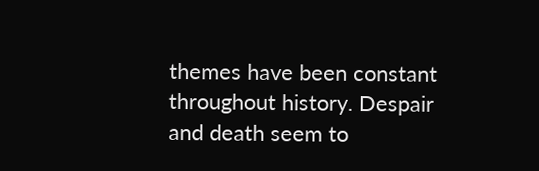themes have been constant throughout history. Despair and death seem to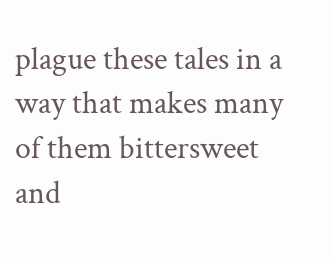plague these tales in a way that makes many of them bittersweet and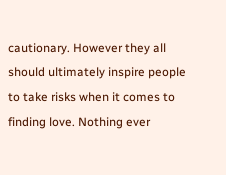cautionary. However they all should ultimately inspire people to take risks when it comes to finding love. Nothing ever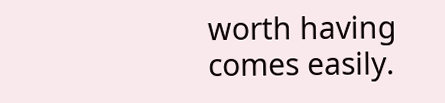worth having comes easily.